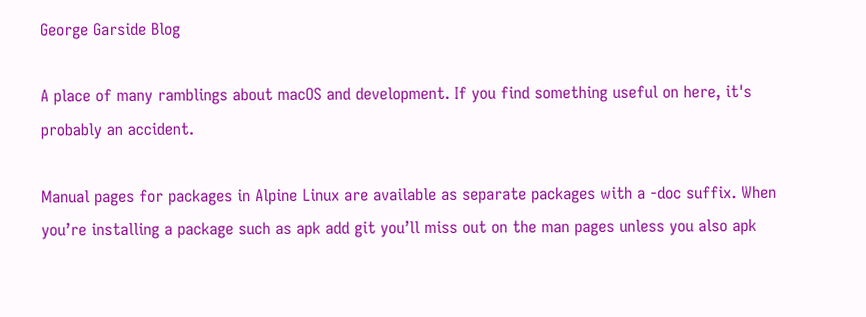George Garside Blog

A place of many ramblings about macOS and development. If you find something useful on here, it's probably an accident.

Manual pages for packages in Alpine Linux are available as separate packages with a -doc suffix. When you’re installing a package such as apk add git you’ll miss out on the man pages unless you also apk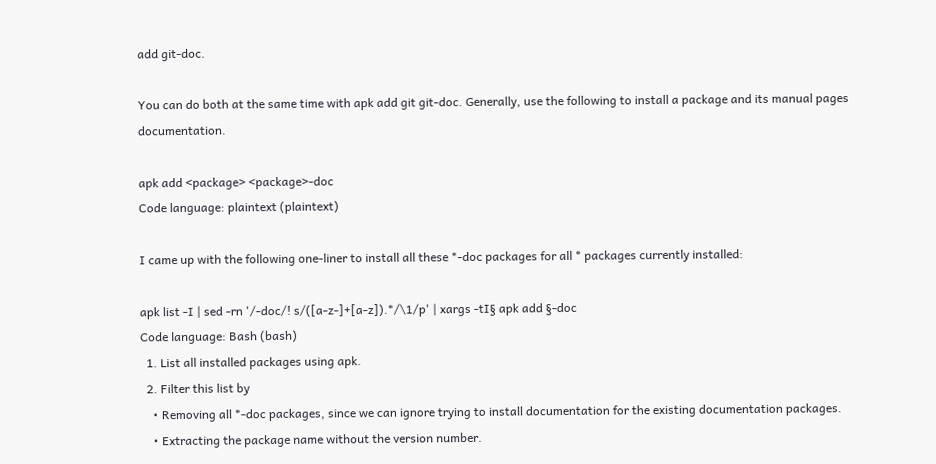add git-doc.

You can do both at the same time with apk add git git-doc. Generally, use the following to install a package and its manual pages documentation.

apk add <package> <package>-doc
Code language: plaintext (plaintext)

I came up with the following one-liner to install all these *-doc packages for all * packages currently installed:

apk list -I | sed -rn '/-doc/! s/([a-z-]+[a-z]).*/\1/p' | xargs -tI§ apk add §-doc
Code language: Bash (bash)
  1. List all installed packages using apk.
  2. Filter this list by
    • Removing all *-doc packages, since we can ignore trying to install documentation for the existing documentation packages.
    • Extracting the package name without the version number.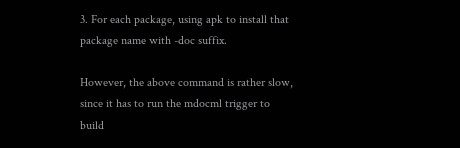3. For each package, using apk to install that package name with -doc suffix.

However, the above command is rather slow, since it has to run the mdocml trigger to build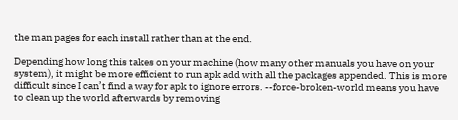the man pages for each install rather than at the end.

Depending how long this takes on your machine (how many other manuals you have on your system), it might be more efficient to run apk add with all the packages appended. This is more difficult since I can’t find a way for apk to ignore errors. --force-broken-world means you have to clean up the world afterwards by removing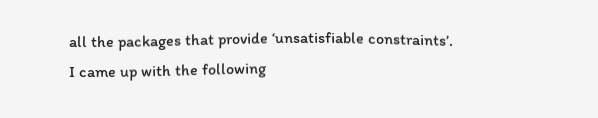all the packages that provide ‘unsatisfiable constraints’. I came up with the following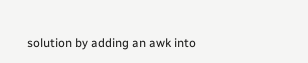solution by adding an awk into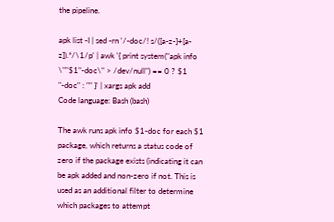the pipeline.

apk list -I | sed -rn '/-doc/! s/([a-z-]+[a-z]).*/\1/p' | awk '{ print system("apk info \""$1"-doc\" > /dev/null") == 0 ? $1 "-doc" : "" }' | xargs apk add
Code language: Bash (bash)

The awk runs apk info $1-doc for each $1 package, which returns a status code of zero if the package exists (indicating it can be apk added and non-zero if not. This is used as an additional filter to determine which packages to attempt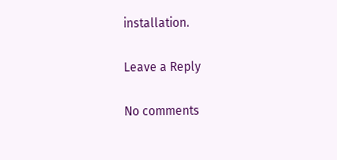installation.

Leave a Reply

No comments